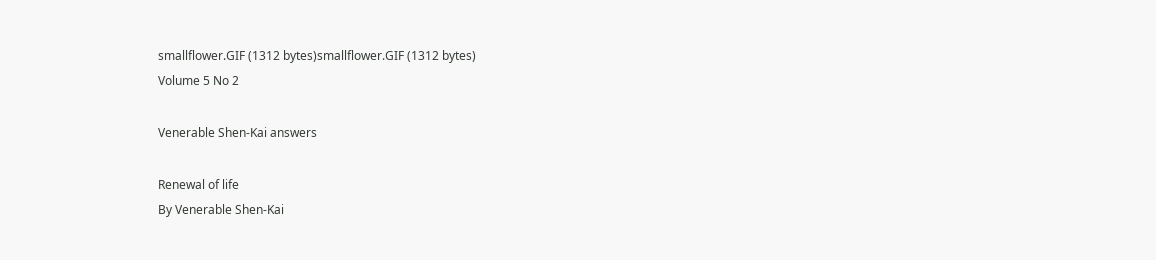smallflower.GIF (1312 bytes)smallflower.GIF (1312 bytes)
Volume 5 No 2

Venerable Shen-Kai answers

Renewal of life
By Venerable Shen-Kai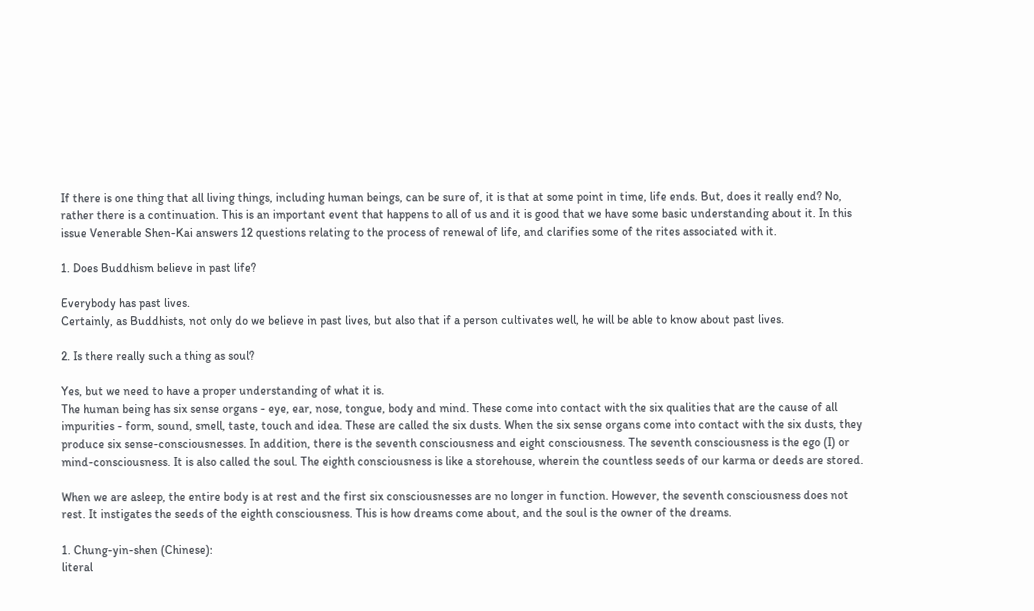If there is one thing that all living things, including human beings, can be sure of, it is that at some point in time, life ends. But, does it really end? No, rather there is a continuation. This is an important event that happens to all of us and it is good that we have some basic understanding about it. In this issue Venerable Shen-Kai answers 12 questions relating to the process of renewal of life, and clarifies some of the rites associated with it.

1. Does Buddhism believe in past life?

Everybody has past lives.
Certainly, as Buddhists, not only do we believe in past lives, but also that if a person cultivates well, he will be able to know about past lives.

2. Is there really such a thing as soul?

Yes, but we need to have a proper understanding of what it is.
The human being has six sense organs - eye, ear, nose, tongue, body and mind. These come into contact with the six qualities that are the cause of all impurities - form, sound, smell, taste, touch and idea. These are called the six dusts. When the six sense organs come into contact with the six dusts, they produce six sense-consciousnesses. In addition, there is the seventh consciousness and eight consciousness. The seventh consciousness is the ego (I) or mind-consciousness. It is also called the soul. The eighth consciousness is like a storehouse, wherein the countless seeds of our karma or deeds are stored.

When we are asleep, the entire body is at rest and the first six consciousnesses are no longer in function. However, the seventh consciousness does not rest. It instigates the seeds of the eighth consciousness. This is how dreams come about, and the soul is the owner of the dreams.

1. Chung-yin-shen (Chinese):
literal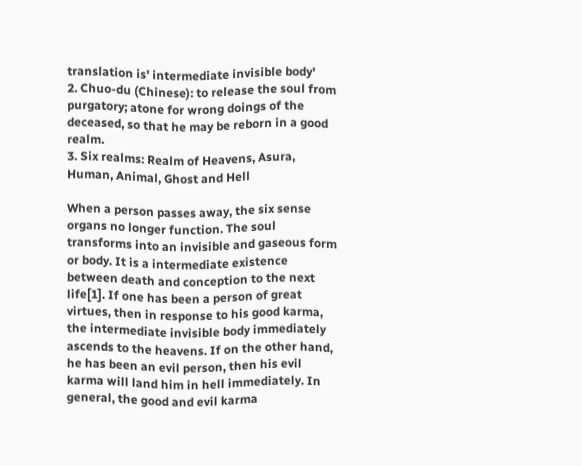translation is' intermediate invisible body'
2. Chuo-du (Chinese): to release the soul from purgatory; atone for wrong doings of the deceased, so that he may be reborn in a good realm.
3. Six realms: Realm of Heavens, Asura, Human, Animal, Ghost and Hell

When a person passes away, the six sense organs no longer function. The soul transforms into an invisible and gaseous form or body. It is a intermediate existence between death and conception to the next life[1]. If one has been a person of great virtues, then in response to his good karma, the intermediate invisible body immediately ascends to the heavens. If on the other hand, he has been an evil person, then his evil karma will land him in hell immediately. In general, the good and evil karma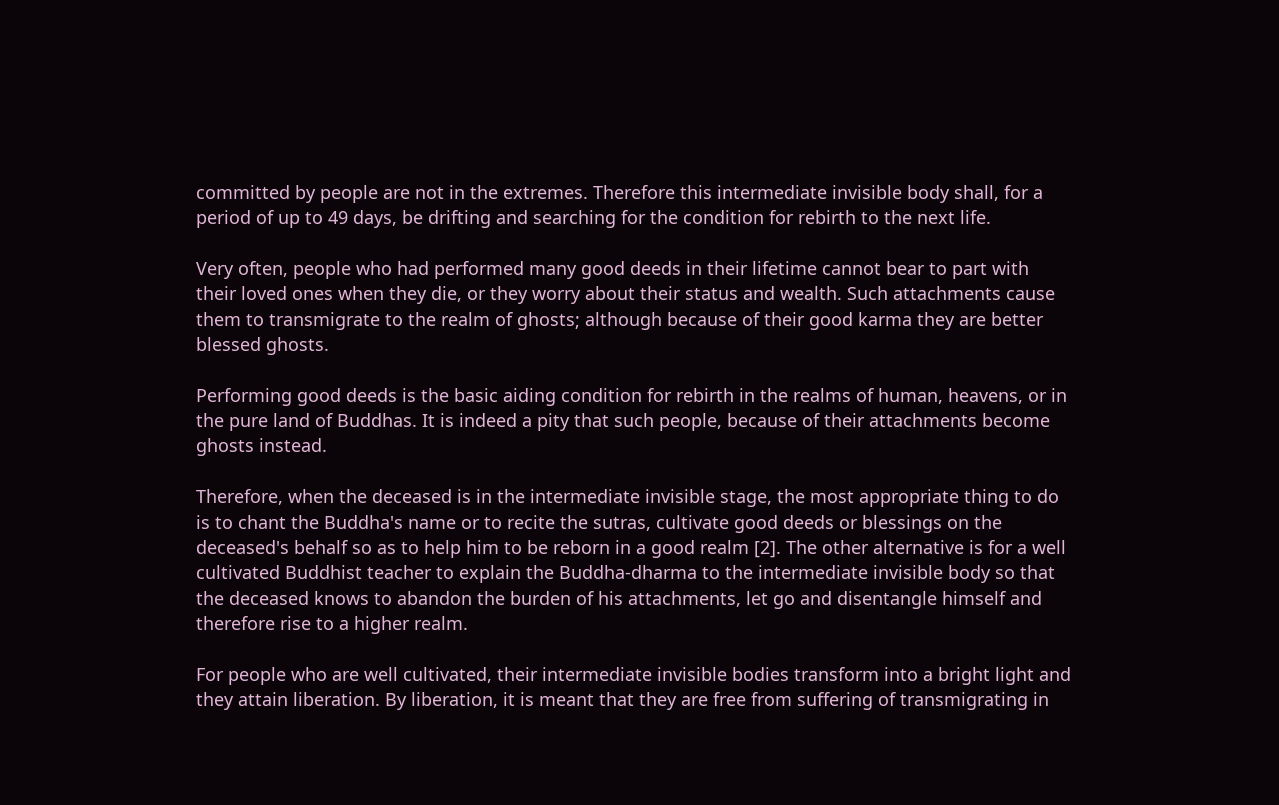committed by people are not in the extremes. Therefore this intermediate invisible body shall, for a period of up to 49 days, be drifting and searching for the condition for rebirth to the next life.

Very often, people who had performed many good deeds in their lifetime cannot bear to part with their loved ones when they die, or they worry about their status and wealth. Such attachments cause them to transmigrate to the realm of ghosts; although because of their good karma they are better blessed ghosts.

Performing good deeds is the basic aiding condition for rebirth in the realms of human, heavens, or in the pure land of Buddhas. It is indeed a pity that such people, because of their attachments become ghosts instead.

Therefore, when the deceased is in the intermediate invisible stage, the most appropriate thing to do is to chant the Buddha's name or to recite the sutras, cultivate good deeds or blessings on the deceased's behalf so as to help him to be reborn in a good realm [2]. The other alternative is for a well cultivated Buddhist teacher to explain the Buddha-dharma to the intermediate invisible body so that the deceased knows to abandon the burden of his attachments, let go and disentangle himself and therefore rise to a higher realm.

For people who are well cultivated, their intermediate invisible bodies transform into a bright light and they attain liberation. By liberation, it is meant that they are free from suffering of transmigrating in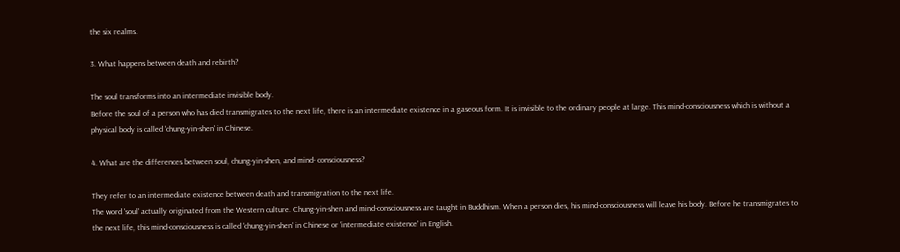the six realms.

3. What happens between death and rebirth?

The soul transforms into an intermediate invisible body.
Before the soul of a person who has died transmigrates to the next life, there is an intermediate existence in a gaseous form. It is invisible to the ordinary people at large. This mind-consciousness which is without a physical body is called 'chung-yin-shen' in Chinese.

4. What are the differences between soul, chung-yin-shen, and mind- consciousness?

They refer to an intermediate existence between death and transmigration to the next life.
The word 'soul' actually originated from the Western culture. Chung-yin-shen and mind-consciousness are taught in Buddhism. When a person dies, his mind-consciousness will leave his body. Before he transmigrates to the next life, this mind-consciousness is called 'chung-yin-shen' in Chinese or 'intermediate existence' in English.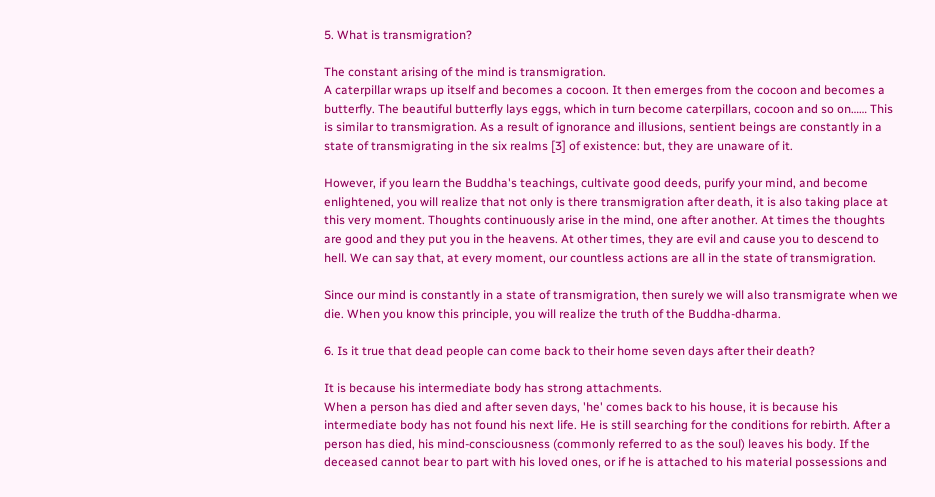5. What is transmigration?

The constant arising of the mind is transmigration.
A caterpillar wraps up itself and becomes a cocoon. It then emerges from the cocoon and becomes a butterfly. The beautiful butterfly lays eggs, which in turn become caterpillars, cocoon and so on…… This is similar to transmigration. As a result of ignorance and illusions, sentient beings are constantly in a state of transmigrating in the six realms [3] of existence: but, they are unaware of it.

However, if you learn the Buddha's teachings, cultivate good deeds, purify your mind, and become enlightened, you will realize that not only is there transmigration after death, it is also taking place at this very moment. Thoughts continuously arise in the mind, one after another. At times the thoughts are good and they put you in the heavens. At other times, they are evil and cause you to descend to hell. We can say that, at every moment, our countless actions are all in the state of transmigration.

Since our mind is constantly in a state of transmigration, then surely we will also transmigrate when we die. When you know this principle, you will realize the truth of the Buddha-dharma.

6. Is it true that dead people can come back to their home seven days after their death?

It is because his intermediate body has strong attachments.
When a person has died and after seven days, 'he' comes back to his house, it is because his intermediate body has not found his next life. He is still searching for the conditions for rebirth. After a person has died, his mind-consciousness (commonly referred to as the soul) leaves his body. If the deceased cannot bear to part with his loved ones, or if he is attached to his material possessions and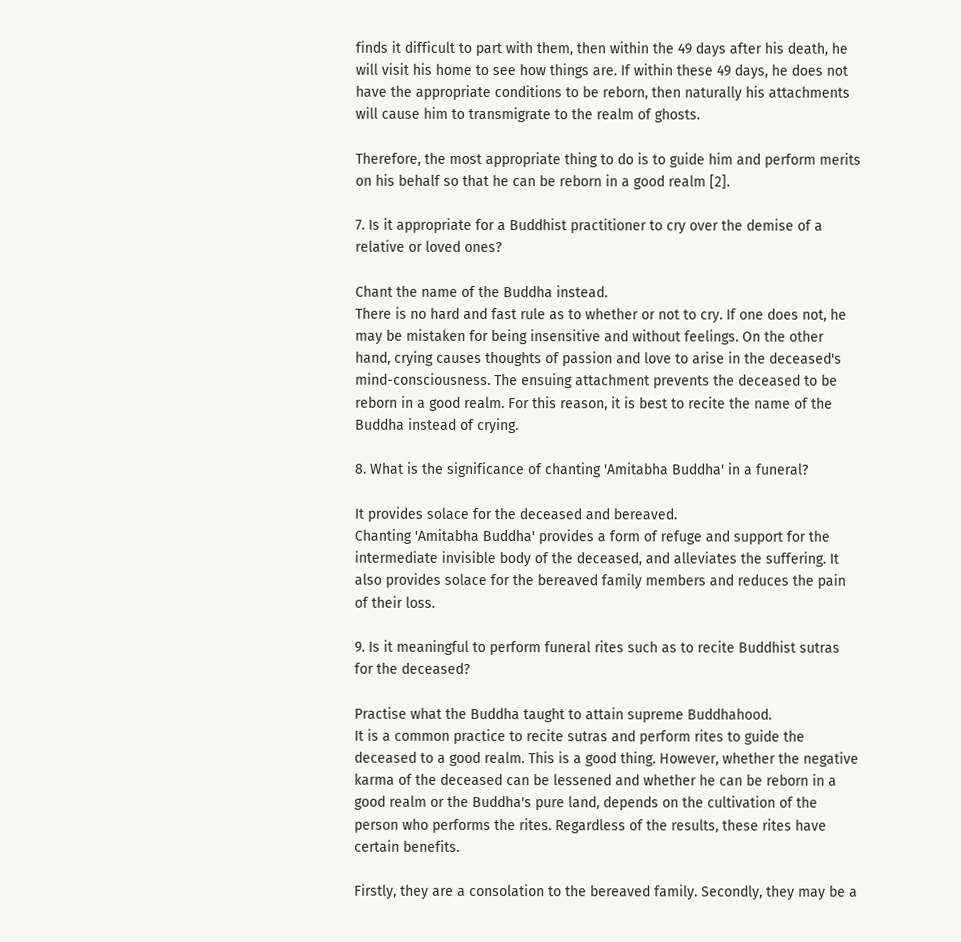finds it difficult to part with them, then within the 49 days after his death, he will visit his home to see how things are. If within these 49 days, he does not have the appropriate conditions to be reborn, then naturally his attachments will cause him to transmigrate to the realm of ghosts.

Therefore, the most appropriate thing to do is to guide him and perform merits on his behalf so that he can be reborn in a good realm [2].

7. Is it appropriate for a Buddhist practitioner to cry over the demise of a relative or loved ones?

Chant the name of the Buddha instead.
There is no hard and fast rule as to whether or not to cry. If one does not, he may be mistaken for being insensitive and without feelings. On the other hand, crying causes thoughts of passion and love to arise in the deceased's mind-consciousness. The ensuing attachment prevents the deceased to be reborn in a good realm. For this reason, it is best to recite the name of the Buddha instead of crying.

8. What is the significance of chanting 'Amitabha Buddha' in a funeral?

It provides solace for the deceased and bereaved.
Chanting 'Amitabha Buddha' provides a form of refuge and support for the intermediate invisible body of the deceased, and alleviates the suffering. It also provides solace for the bereaved family members and reduces the pain of their loss.

9. Is it meaningful to perform funeral rites such as to recite Buddhist sutras for the deceased?

Practise what the Buddha taught to attain supreme Buddhahood.
It is a common practice to recite sutras and perform rites to guide the deceased to a good realm. This is a good thing. However, whether the negative karma of the deceased can be lessened and whether he can be reborn in a good realm or the Buddha's pure land, depends on the cultivation of the person who performs the rites. Regardless of the results, these rites have certain benefits.

Firstly, they are a consolation to the bereaved family. Secondly, they may be a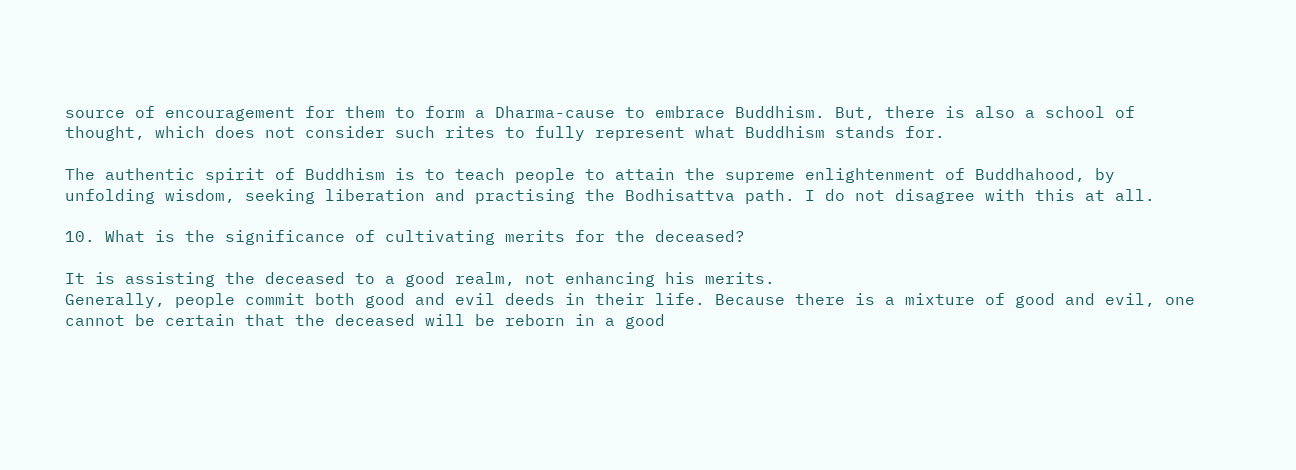source of encouragement for them to form a Dharma-cause to embrace Buddhism. But, there is also a school of thought, which does not consider such rites to fully represent what Buddhism stands for.

The authentic spirit of Buddhism is to teach people to attain the supreme enlightenment of Buddhahood, by unfolding wisdom, seeking liberation and practising the Bodhisattva path. I do not disagree with this at all.

10. What is the significance of cultivating merits for the deceased?

It is assisting the deceased to a good realm, not enhancing his merits.
Generally, people commit both good and evil deeds in their life. Because there is a mixture of good and evil, one cannot be certain that the deceased will be reborn in a good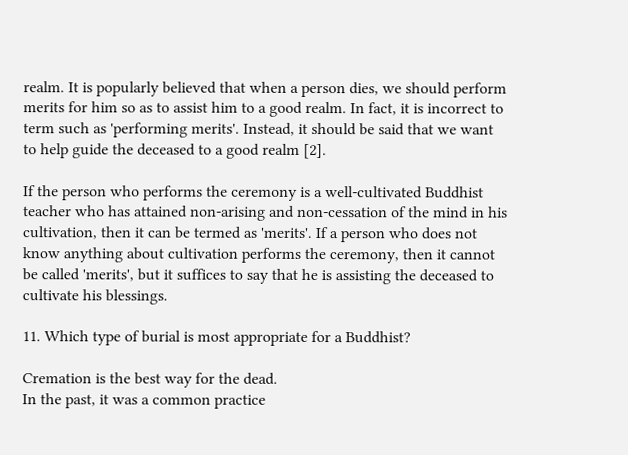realm. It is popularly believed that when a person dies, we should perform merits for him so as to assist him to a good realm. In fact, it is incorrect to term such as 'performing merits'. Instead, it should be said that we want to help guide the deceased to a good realm [2].

If the person who performs the ceremony is a well-cultivated Buddhist teacher who has attained non-arising and non-cessation of the mind in his cultivation, then it can be termed as 'merits'. If a person who does not know anything about cultivation performs the ceremony, then it cannot be called 'merits', but it suffices to say that he is assisting the deceased to cultivate his blessings.

11. Which type of burial is most appropriate for a Buddhist?

Cremation is the best way for the dead.
In the past, it was a common practice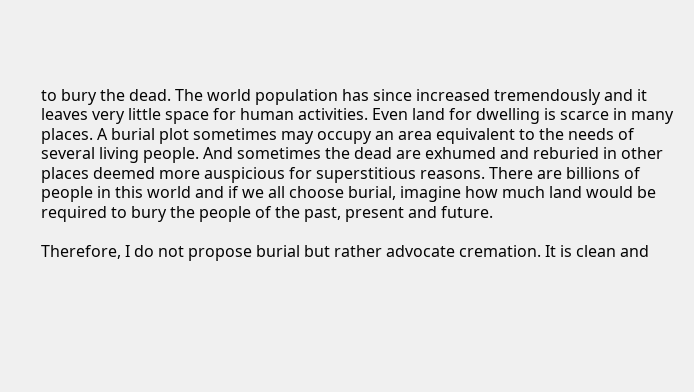to bury the dead. The world population has since increased tremendously and it leaves very little space for human activities. Even land for dwelling is scarce in many places. A burial plot sometimes may occupy an area equivalent to the needs of several living people. And sometimes the dead are exhumed and reburied in other places deemed more auspicious for superstitious reasons. There are billions of people in this world and if we all choose burial, imagine how much land would be required to bury the people of the past, present and future.

Therefore, I do not propose burial but rather advocate cremation. It is clean and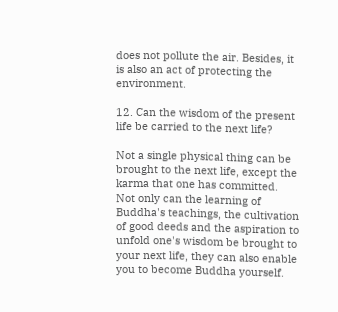does not pollute the air. Besides, it is also an act of protecting the environment.

12. Can the wisdom of the present life be carried to the next life?

Not a single physical thing can be brought to the next life, except the karma that one has committed.
Not only can the learning of Buddha's teachings, the cultivation of good deeds and the aspiration to unfold one's wisdom be brought to your next life, they can also enable you to become Buddha yourself.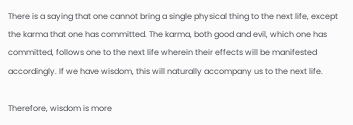There is a saying that one cannot bring a single physical thing to the next life, except the karma that one has committed. The karma, both good and evil, which one has committed, follows one to the next life wherein their effects will be manifested accordingly. If we have wisdom, this will naturally accompany us to the next life.

Therefore, wisdom is more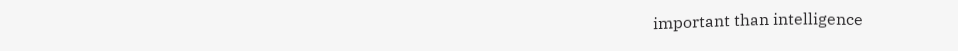important than intelligence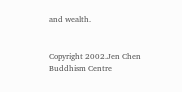and wealth.


Copyright 2002.Jen Chen Buddhism Centre